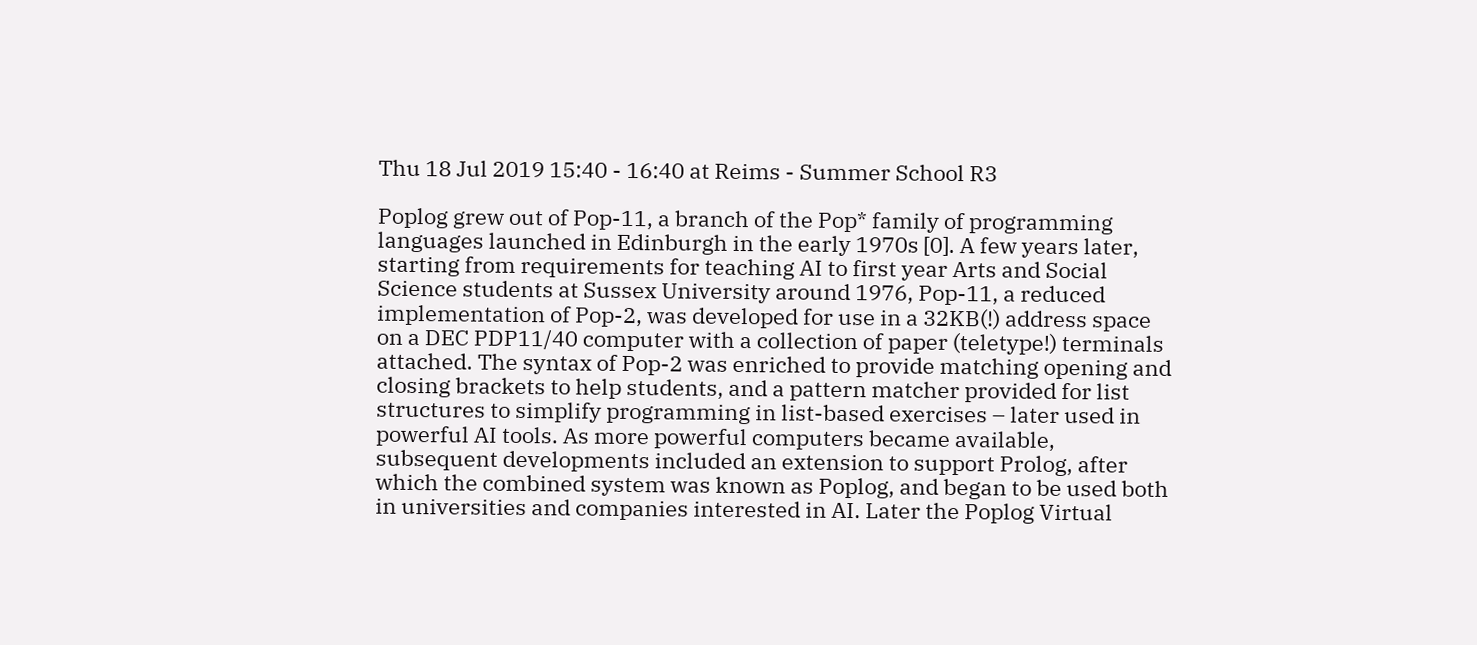Thu 18 Jul 2019 15:40 - 16:40 at Reims - Summer School R3

Poplog grew out of Pop-11, a branch of the Pop* family of programming languages launched in Edinburgh in the early 1970s [0]. A few years later, starting from requirements for teaching AI to first year Arts and Social Science students at Sussex University around 1976, Pop-11, a reduced implementation of Pop-2, was developed for use in a 32KB(!) address space on a DEC PDP11/40 computer with a collection of paper (teletype!) terminals attached. The syntax of Pop-2 was enriched to provide matching opening and closing brackets to help students, and a pattern matcher provided for list structures to simplify programming in list-based exercises – later used in powerful AI tools. As more powerful computers became available, subsequent developments included an extension to support Prolog, after which the combined system was known as Poplog, and began to be used both in universities and companies interested in AI. Later the Poplog Virtual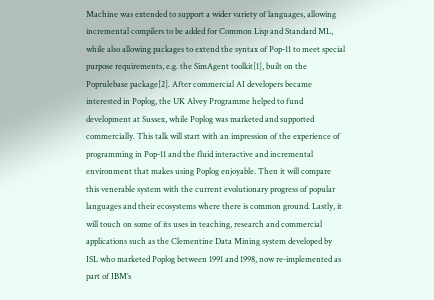Machine was extended to support a wider variety of languages, allowing incremental compilers to be added for Common Lisp and Standard ML, while also allowing packages to extend the syntax of Pop-11 to meet special purpose requirements, e.g. the SimAgent toolkit[1], built on the Poprulebase package[2]. After commercial AI developers became interested in Poplog, the UK Alvey Programme helped to fund development at Sussex, while Poplog was marketed and supported commercially. This talk will start with an impression of the experience of programming in Pop-11 and the fluid interactive and incremental environment that makes using Poplog enjoyable. Then it will compare this venerable system with the current evolutionary progress of popular languages and their ecosystems where there is common ground. Lastly, it will touch on some of its uses in teaching, research and commercial applications such as the Clementine Data Mining system developed by ISL who marketed Poplog between 1991 and 1998, now re-implemented as part of IBM’s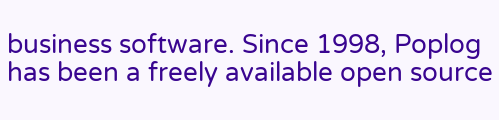business software. Since 1998, Poplog has been a freely available open source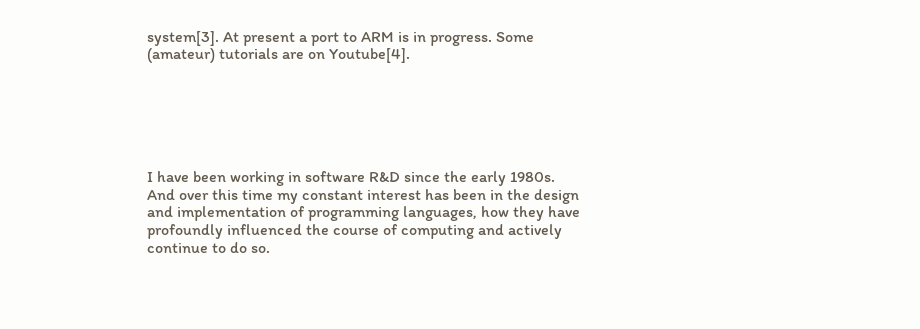system[3]. At present a port to ARM is in progress. Some (amateur) tutorials are on Youtube[4].






I have been working in software R&D since the early 1980s. And over this time my constant interest has been in the design and implementation of programming languages, how they have profoundly influenced the course of computing and actively continue to do so.